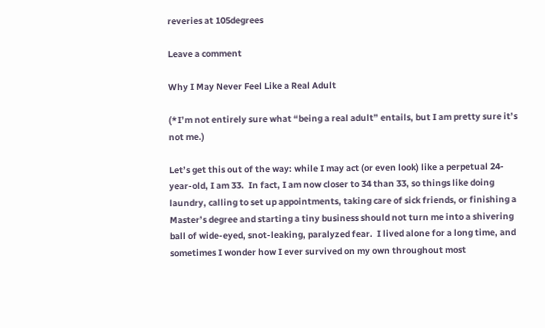reveries at 105degrees

Leave a comment

Why I May Never Feel Like a Real Adult

(*I’m not entirely sure what “being a real adult” entails, but I am pretty sure it’s not me.)

Let’s get this out of the way: while I may act (or even look) like a perpetual 24-year-old, I am 33.  In fact, I am now closer to 34 than 33, so things like doing laundry, calling to set up appointments, taking care of sick friends, or finishing a Master’s degree and starting a tiny business should not turn me into a shivering ball of wide-eyed, snot-leaking, paralyzed fear.  I lived alone for a long time, and sometimes I wonder how I ever survived on my own throughout most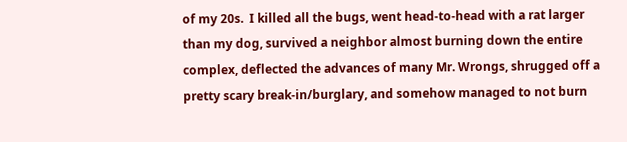of my 20s.  I killed all the bugs, went head-to-head with a rat larger than my dog, survived a neighbor almost burning down the entire complex, deflected the advances of many Mr. Wrongs, shrugged off a pretty scary break-in/burglary, and somehow managed to not burn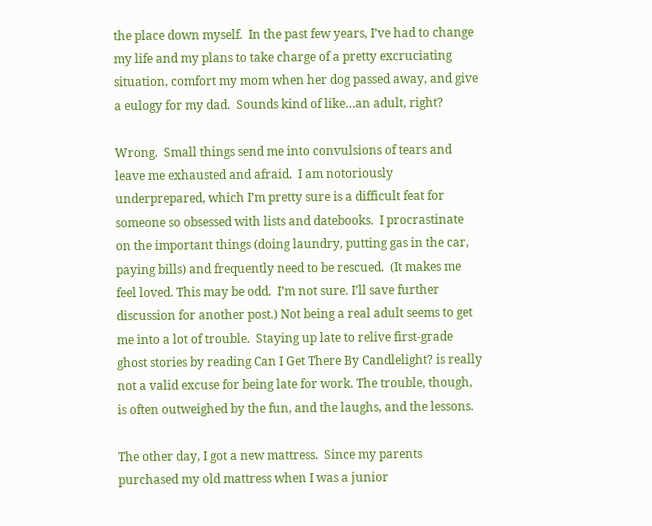the place down myself.  In the past few years, I’ve had to change my life and my plans to take charge of a pretty excruciating situation, comfort my mom when her dog passed away, and give a eulogy for my dad.  Sounds kind of like…an adult, right?

Wrong.  Small things send me into convulsions of tears and leave me exhausted and afraid.  I am notoriously underprepared, which I’m pretty sure is a difficult feat for someone so obsessed with lists and datebooks.  I procrastinate on the important things (doing laundry, putting gas in the car, paying bills) and frequently need to be rescued.  (It makes me feel loved. This may be odd.  I’m not sure. I’ll save further discussion for another post.) Not being a real adult seems to get me into a lot of trouble.  Staying up late to relive first-grade ghost stories by reading Can I Get There By Candlelight? is really not a valid excuse for being late for work. The trouble, though, is often outweighed by the fun, and the laughs, and the lessons.

The other day, I got a new mattress.  Since my parents purchased my old mattress when I was a junior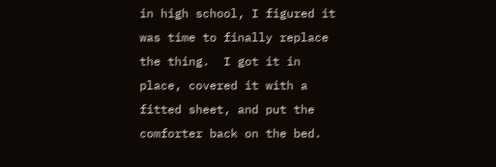in high school, I figured it was time to finally replace the thing.  I got it in place, covered it with a fitted sheet, and put the comforter back on the bed.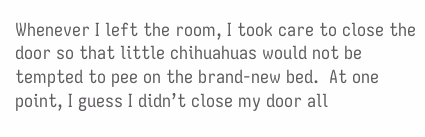Whenever I left the room, I took care to close the door so that little chihuahuas would not be tempted to pee on the brand-new bed.  At one point, I guess I didn’t close my door all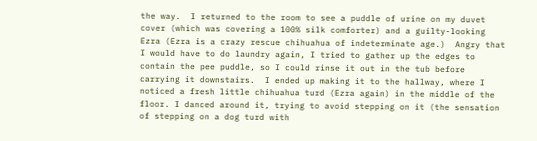the way.  I returned to the room to see a puddle of urine on my duvet cover (which was covering a 100% silk comforter) and a guilty-looking Ezra (Ezra is a crazy rescue chihuahua of indeterminate age.)  Angry that I would have to do laundry again, I tried to gather up the edges to contain the pee puddle, so I could rinse it out in the tub before carrying it downstairs.  I ended up making it to the hallway, where I noticed a fresh little chihuahua turd (Ezra again) in the middle of the floor. I danced around it, trying to avoid stepping on it (the sensation of stepping on a dog turd with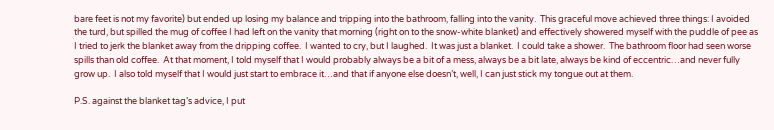bare feet is not my favorite) but ended up losing my balance and tripping into the bathroom, falling into the vanity.  This graceful move achieved three things: I avoided the turd, but spilled the mug of coffee I had left on the vanity that morning (right on to the snow-white blanket) and effectively showered myself with the puddle of pee as I tried to jerk the blanket away from the dripping coffee.  I wanted to cry, but I laughed.  It was just a blanket.  I could take a shower.  The bathroom floor had seen worse spills than old coffee.  At that moment, I told myself that I would probably always be a bit of a mess, always be a bit late, always be kind of eccentric…and never fully grow up.  I also told myself that I would just start to embrace it…and that if anyone else doesn’t, well, I can just stick my tongue out at them.

P.S. against the blanket tag’s advice, I put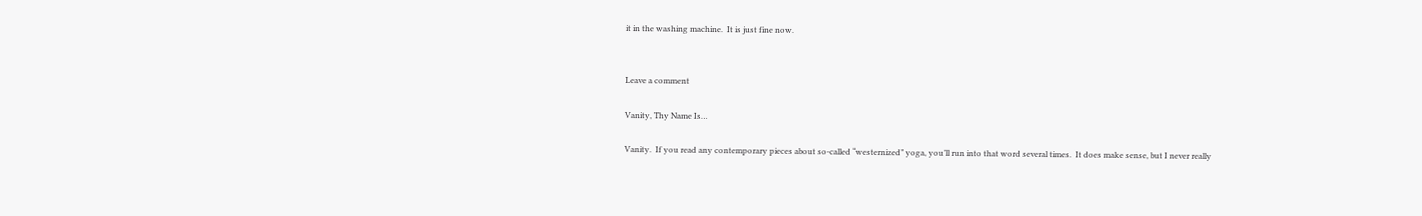it in the washing machine.  It is just fine now.


Leave a comment

Vanity, Thy Name Is…

Vanity.  If you read any contemporary pieces about so-called “westernized” yoga, you’ll run into that word several times.  It does make sense, but I never really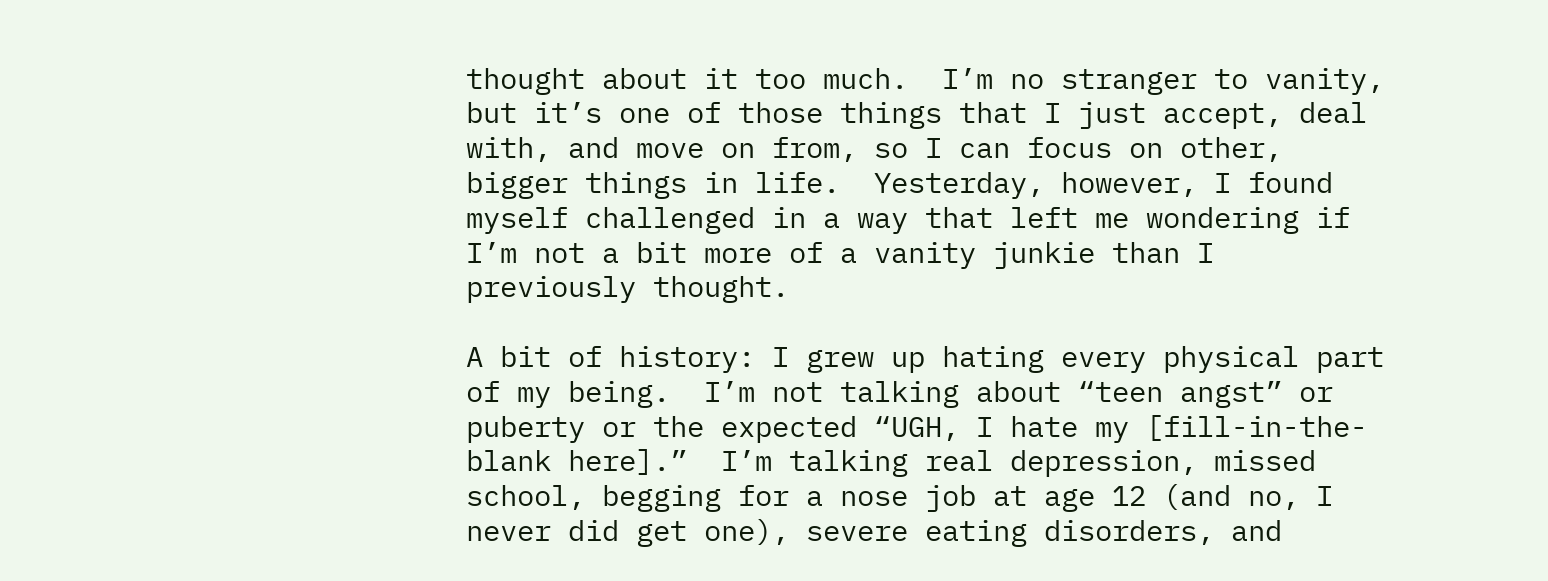thought about it too much.  I’m no stranger to vanity, but it’s one of those things that I just accept, deal with, and move on from, so I can focus on other, bigger things in life.  Yesterday, however, I found myself challenged in a way that left me wondering if I’m not a bit more of a vanity junkie than I previously thought.

A bit of history: I grew up hating every physical part of my being.  I’m not talking about “teen angst” or puberty or the expected “UGH, I hate my [fill-in-the-blank here].”  I’m talking real depression, missed school, begging for a nose job at age 12 (and no, I never did get one), severe eating disorders, and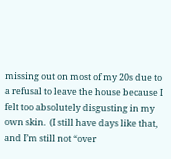missing out on most of my 20s due to a refusal to leave the house because I felt too absolutely disgusting in my own skin.  (I still have days like that, and I’m still not “over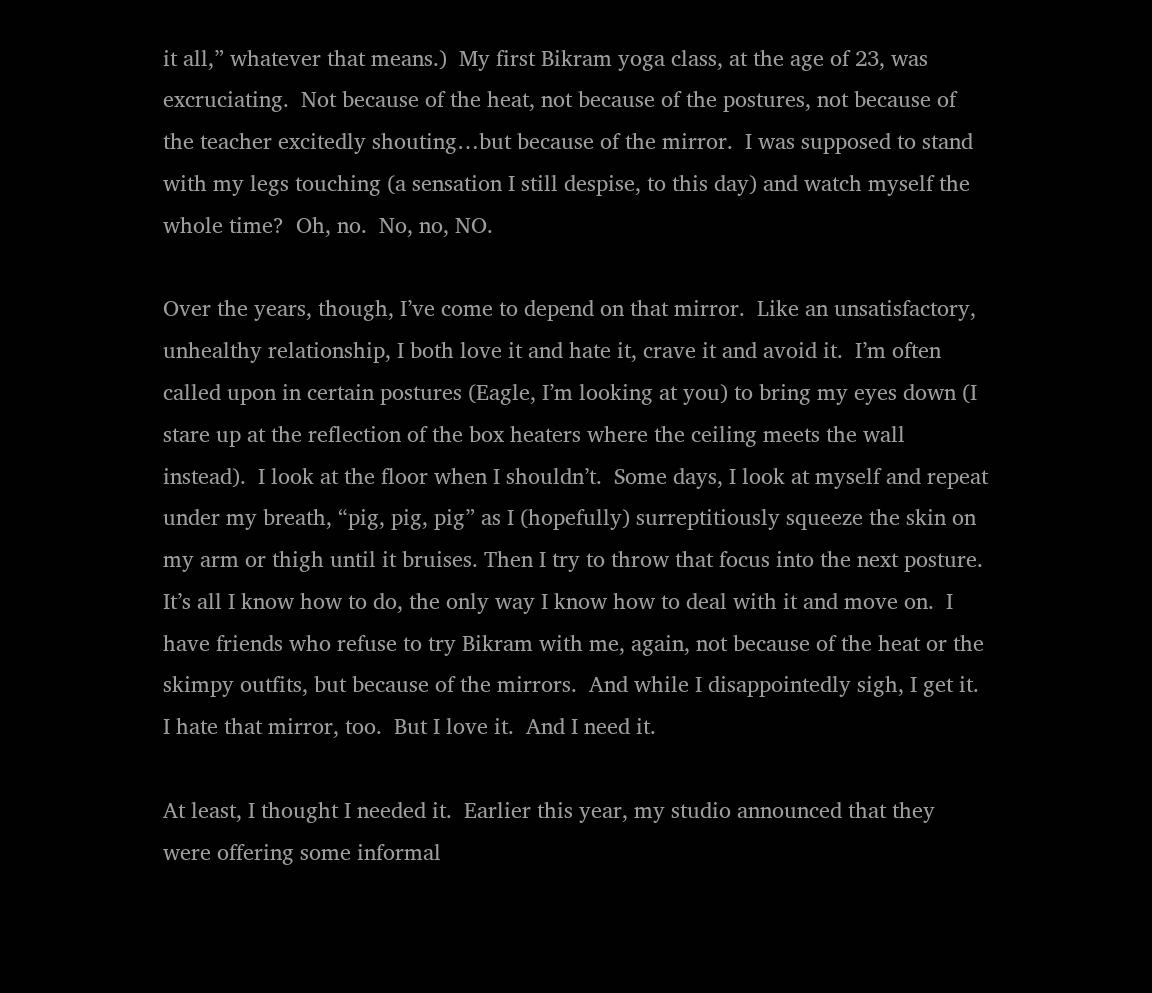it all,” whatever that means.)  My first Bikram yoga class, at the age of 23, was excruciating.  Not because of the heat, not because of the postures, not because of the teacher excitedly shouting…but because of the mirror.  I was supposed to stand with my legs touching (a sensation I still despise, to this day) and watch myself the whole time?  Oh, no.  No, no, NO.

Over the years, though, I’ve come to depend on that mirror.  Like an unsatisfactory, unhealthy relationship, I both love it and hate it, crave it and avoid it.  I’m often called upon in certain postures (Eagle, I’m looking at you) to bring my eyes down (I stare up at the reflection of the box heaters where the ceiling meets the wall instead).  I look at the floor when I shouldn’t.  Some days, I look at myself and repeat under my breath, “pig, pig, pig” as I (hopefully) surreptitiously squeeze the skin on my arm or thigh until it bruises. Then I try to throw that focus into the next posture.  It’s all I know how to do, the only way I know how to deal with it and move on.  I have friends who refuse to try Bikram with me, again, not because of the heat or the skimpy outfits, but because of the mirrors.  And while I disappointedly sigh, I get it.  I hate that mirror, too.  But I love it.  And I need it.

At least, I thought I needed it.  Earlier this year, my studio announced that they were offering some informal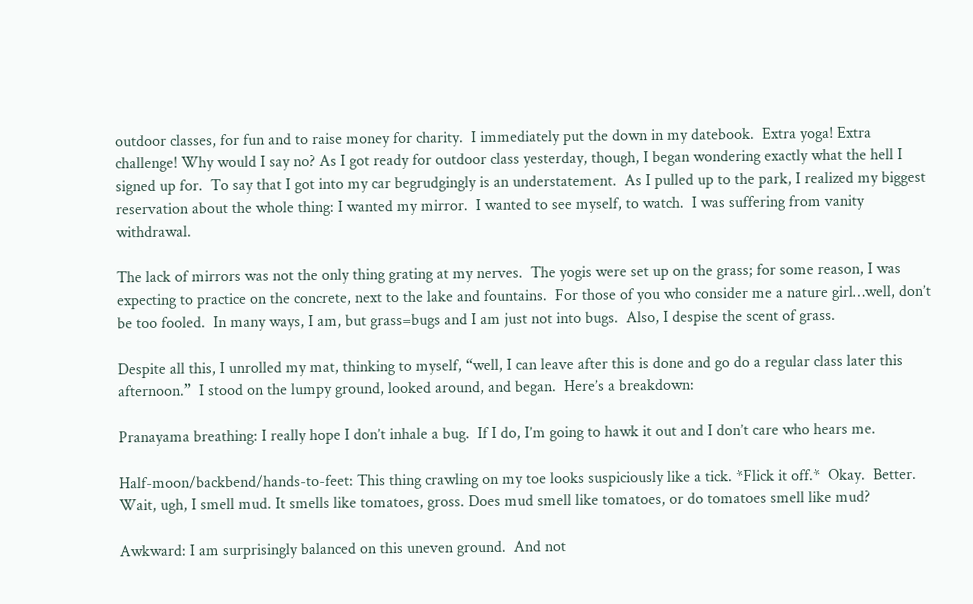outdoor classes, for fun and to raise money for charity.  I immediately put the down in my datebook.  Extra yoga! Extra challenge! Why would I say no? As I got ready for outdoor class yesterday, though, I began wondering exactly what the hell I signed up for.  To say that I got into my car begrudgingly is an understatement.  As I pulled up to the park, I realized my biggest reservation about the whole thing: I wanted my mirror.  I wanted to see myself, to watch.  I was suffering from vanity withdrawal.

The lack of mirrors was not the only thing grating at my nerves.  The yogis were set up on the grass; for some reason, I was expecting to practice on the concrete, next to the lake and fountains.  For those of you who consider me a nature girl…well, don’t be too fooled.  In many ways, I am, but grass=bugs and I am just not into bugs.  Also, I despise the scent of grass.

Despite all this, I unrolled my mat, thinking to myself, “well, I can leave after this is done and go do a regular class later this afternoon.”  I stood on the lumpy ground, looked around, and began.  Here’s a breakdown:

Pranayama breathing: I really hope I don’t inhale a bug.  If I do, I’m going to hawk it out and I don’t care who hears me.

Half-moon/backbend/hands-to-feet: This thing crawling on my toe looks suspiciously like a tick. *Flick it off.*  Okay.  Better.  Wait, ugh, I smell mud. It smells like tomatoes, gross. Does mud smell like tomatoes, or do tomatoes smell like mud?

Awkward: I am surprisingly balanced on this uneven ground.  And not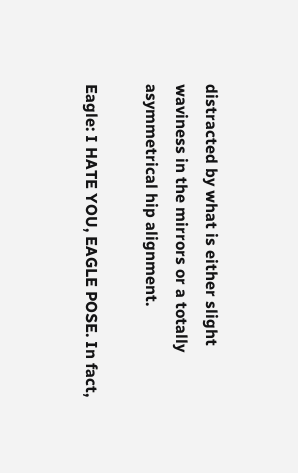distracted by what is either slight waviness in the mirrors or a totally asymmetrical hip alignment.

Eagle: I HATE YOU, EAGLE POSE. In fact,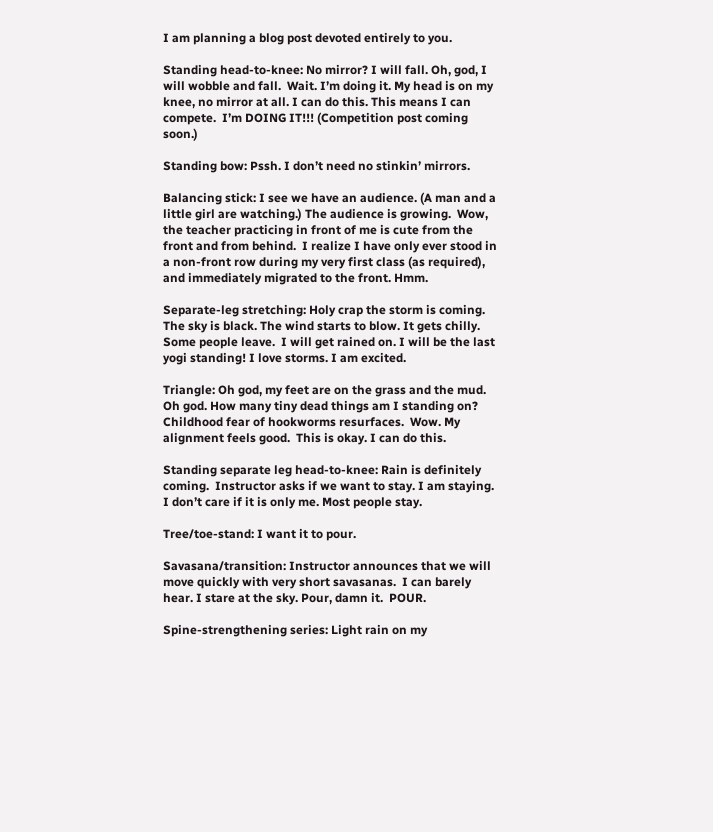I am planning a blog post devoted entirely to you.

Standing head-to-knee: No mirror? I will fall. Oh, god, I will wobble and fall.  Wait. I’m doing it. My head is on my knee, no mirror at all. I can do this. This means I can compete.  I’m DOING IT!!! (Competition post coming soon.)

Standing bow: Pssh. I don’t need no stinkin’ mirrors.

Balancing stick: I see we have an audience. (A man and a little girl are watching.) The audience is growing.  Wow, the teacher practicing in front of me is cute from the front and from behind.  I realize I have only ever stood in a non-front row during my very first class (as required), and immediately migrated to the front. Hmm.

Separate-leg stretching: Holy crap the storm is coming. The sky is black. The wind starts to blow. It gets chilly. Some people leave.  I will get rained on. I will be the last yogi standing! I love storms. I am excited.

Triangle: Oh god, my feet are on the grass and the mud.  Oh god. How many tiny dead things am I standing on?  Childhood fear of hookworms resurfaces.  Wow. My alignment feels good.  This is okay. I can do this.

Standing separate leg head-to-knee: Rain is definitely coming.  Instructor asks if we want to stay. I am staying. I don’t care if it is only me. Most people stay.

Tree/toe-stand: I want it to pour.

Savasana/transition: Instructor announces that we will move quickly with very short savasanas.  I can barely hear. I stare at the sky. Pour, damn it.  POUR.

Spine-strengthening series: Light rain on my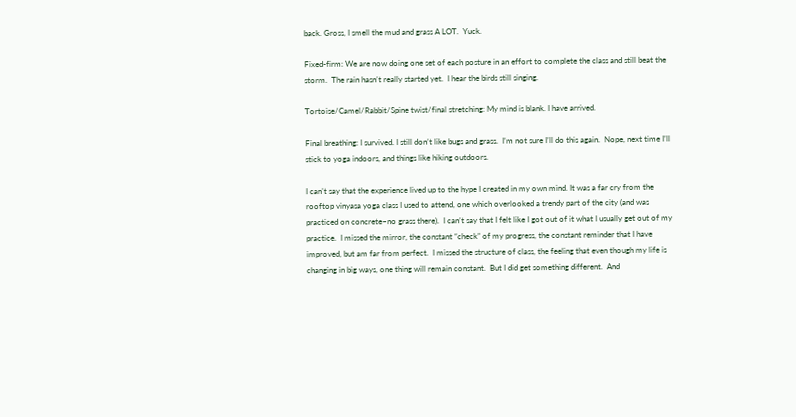back. Gross, I smell the mud and grass A LOT.  Yuck.

Fixed-firm: We are now doing one set of each posture in an effort to complete the class and still beat the storm.  The rain hasn’t really started yet.  I hear the birds still singing.

Tortoise/Camel/Rabbit/Spine twist/final stretching: My mind is blank. I have arrived.

Final breathing: I survived. I still don’t like bugs and grass.  I’m not sure I’ll do this again.  Nope, next time I’ll stick to yoga indoors, and things like hiking outdoors.

I can’t say that the experience lived up to the hype I created in my own mind. It was a far cry from the rooftop vinyasa yoga class I used to attend, one which overlooked a trendy part of the city (and was practiced on concrete–no grass there).  I can’t say that I felt like I got out of it what I usually get out of my practice.  I missed the mirror, the constant “check” of my progress, the constant reminder that I have improved, but am far from perfect.  I missed the structure of class, the feeling that even though my life is changing in big ways, one thing will remain constant.  But I did get something different.  And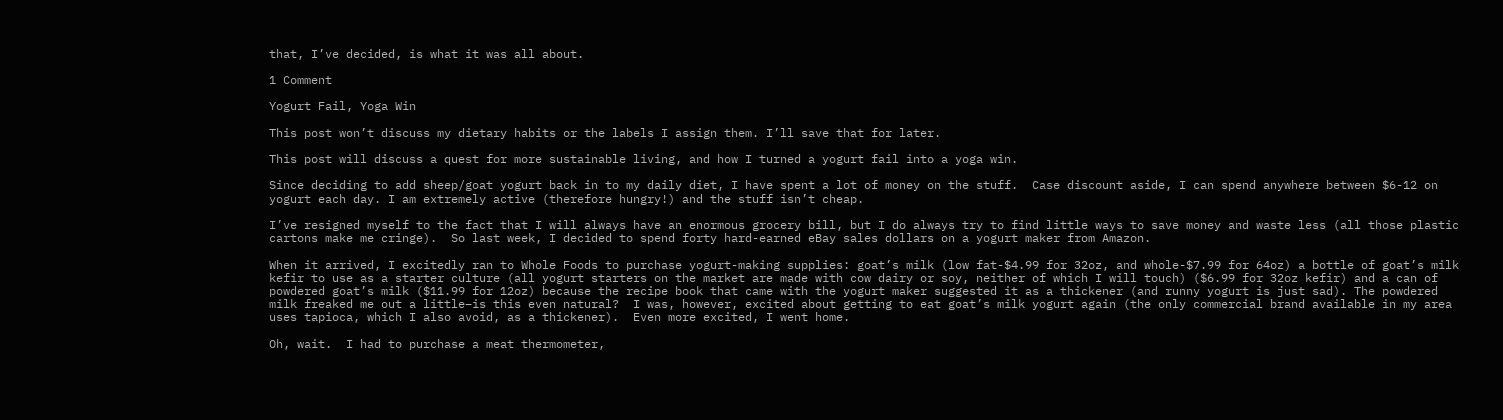that, I’ve decided, is what it was all about.

1 Comment

Yogurt Fail, Yoga Win

This post won’t discuss my dietary habits or the labels I assign them. I’ll save that for later.

This post will discuss a quest for more sustainable living, and how I turned a yogurt fail into a yoga win.

Since deciding to add sheep/goat yogurt back in to my daily diet, I have spent a lot of money on the stuff.  Case discount aside, I can spend anywhere between $6-12 on yogurt each day. I am extremely active (therefore hungry!) and the stuff isn’t cheap.

I’ve resigned myself to the fact that I will always have an enormous grocery bill, but I do always try to find little ways to save money and waste less (all those plastic cartons make me cringe).  So last week, I decided to spend forty hard-earned eBay sales dollars on a yogurt maker from Amazon.

When it arrived, I excitedly ran to Whole Foods to purchase yogurt-making supplies: goat’s milk (low fat-$4.99 for 32oz, and whole-$7.99 for 64oz) a bottle of goat’s milk kefir to use as a starter culture (all yogurt starters on the market are made with cow dairy or soy, neither of which I will touch) ($6.99 for 32oz kefir) and a can of powdered goat’s milk ($11.99 for 12oz) because the recipe book that came with the yogurt maker suggested it as a thickener (and runny yogurt is just sad). The powdered milk freaked me out a little–is this even natural?  I was, however, excited about getting to eat goat’s milk yogurt again (the only commercial brand available in my area uses tapioca, which I also avoid, as a thickener).  Even more excited, I went home.

Oh, wait.  I had to purchase a meat thermometer,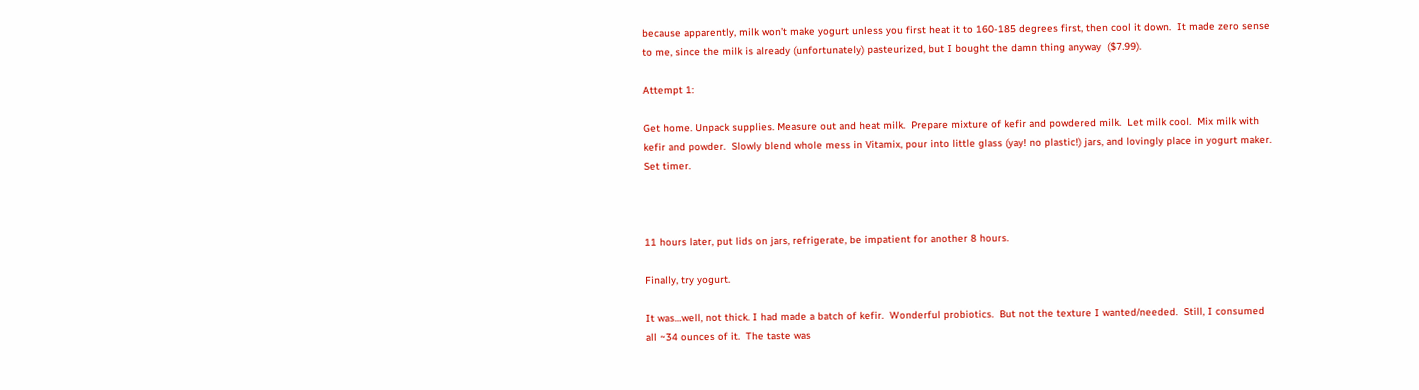because apparently, milk won’t make yogurt unless you first heat it to 160-185 degrees first, then cool it down.  It made zero sense to me, since the milk is already (unfortunately) pasteurized, but I bought the damn thing anyway  ($7.99).

Attempt 1:

Get home. Unpack supplies. Measure out and heat milk.  Prepare mixture of kefir and powdered milk.  Let milk cool.  Mix milk with kefir and powder.  Slowly blend whole mess in Vitamix, pour into little glass (yay! no plastic!) jars, and lovingly place in yogurt maker. Set timer.



11 hours later, put lids on jars, refrigerate, be impatient for another 8 hours.

Finally, try yogurt.

It was…well, not thick. I had made a batch of kefir.  Wonderful probiotics.  But not the texture I wanted/needed.  Still, I consumed all ~34 ounces of it.  The taste was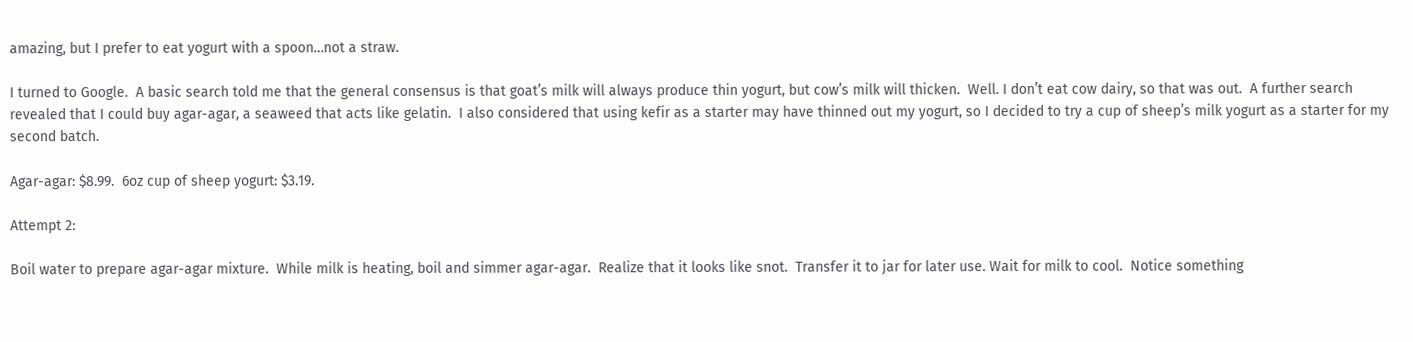amazing, but I prefer to eat yogurt with a spoon…not a straw.

I turned to Google.  A basic search told me that the general consensus is that goat’s milk will always produce thin yogurt, but cow’s milk will thicken.  Well. I don’t eat cow dairy, so that was out.  A further search revealed that I could buy agar-agar, a seaweed that acts like gelatin.  I also considered that using kefir as a starter may have thinned out my yogurt, so I decided to try a cup of sheep’s milk yogurt as a starter for my second batch.

Agar-agar: $8.99.  6oz cup of sheep yogurt: $3.19.

Attempt 2:

Boil water to prepare agar-agar mixture.  While milk is heating, boil and simmer agar-agar.  Realize that it looks like snot.  Transfer it to jar for later use. Wait for milk to cool.  Notice something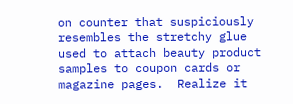on counter that suspiciously resembles the stretchy glue used to attach beauty product samples to coupon cards or magazine pages.  Realize it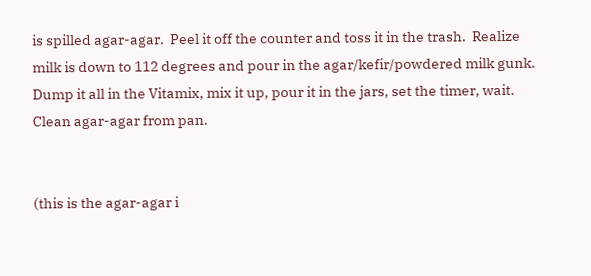is spilled agar-agar.  Peel it off the counter and toss it in the trash.  Realize milk is down to 112 degrees and pour in the agar/kefir/powdered milk gunk. Dump it all in the Vitamix, mix it up, pour it in the jars, set the timer, wait. Clean agar-agar from pan.


(this is the agar-agar i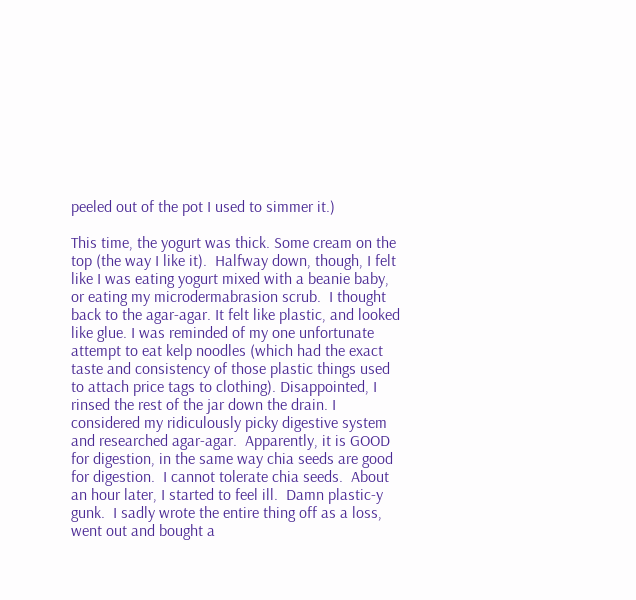peeled out of the pot I used to simmer it.)

This time, the yogurt was thick. Some cream on the top (the way I like it).  Halfway down, though, I felt like I was eating yogurt mixed with a beanie baby, or eating my microdermabrasion scrub.  I thought back to the agar-agar. It felt like plastic, and looked like glue. I was reminded of my one unfortunate attempt to eat kelp noodles (which had the exact taste and consistency of those plastic things used to attach price tags to clothing). Disappointed, I rinsed the rest of the jar down the drain. I considered my ridiculously picky digestive system and researched agar-agar.  Apparently, it is GOOD for digestion, in the same way chia seeds are good for digestion.  I cannot tolerate chia seeds.  About an hour later, I started to feel ill.  Damn plastic-y gunk.  I sadly wrote the entire thing off as a loss, went out and bought a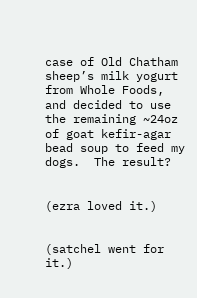case of Old Chatham sheep’s milk yogurt from Whole Foods, and decided to use the remaining ~24oz of goat kefir-agar bead soup to feed my dogs.  The result?


(ezra loved it.)


(satchel went for it.)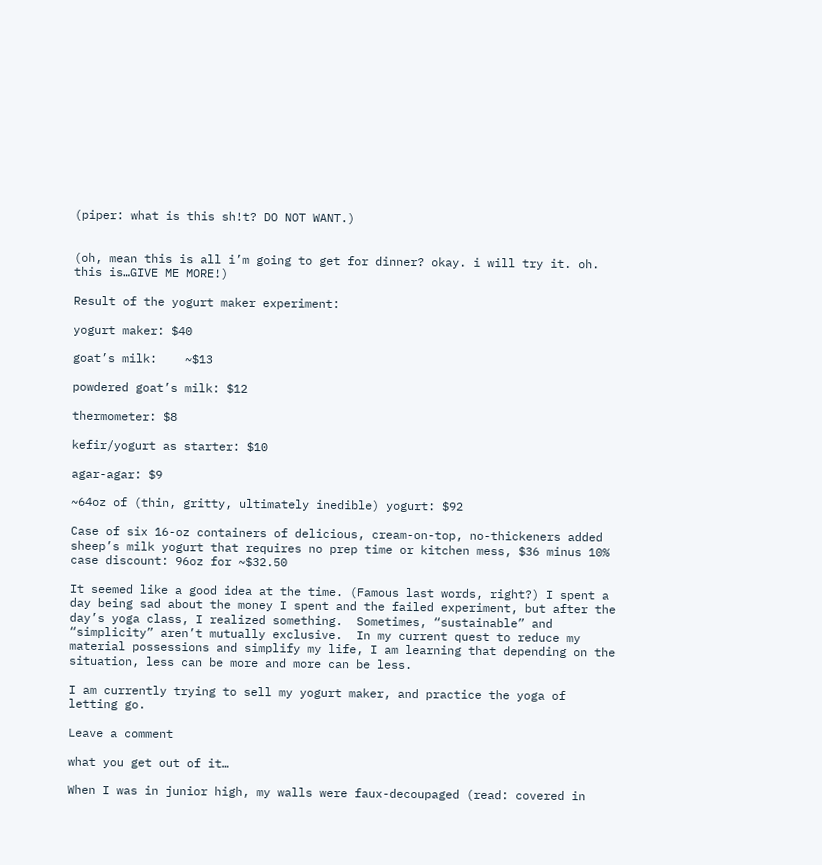(piper: what is this sh!t? DO NOT WANT.)


(oh, mean this is all i’m going to get for dinner? okay. i will try it. oh. this is…GIVE ME MORE!)

Result of the yogurt maker experiment:

yogurt maker: $40

goat’s milk:    ~$13

powdered goat’s milk: $12

thermometer: $8

kefir/yogurt as starter: $10

agar-agar: $9

~64oz of (thin, gritty, ultimately inedible) yogurt: $92

Case of six 16-oz containers of delicious, cream-on-top, no-thickeners added sheep’s milk yogurt that requires no prep time or kitchen mess, $36 minus 10% case discount: 96oz for ~$32.50

It seemed like a good idea at the time. (Famous last words, right?) I spent a day being sad about the money I spent and the failed experiment, but after the day’s yoga class, I realized something.  Sometimes, “sustainable” and “simplicity” aren’t mutually exclusive.  In my current quest to reduce my material possessions and simplify my life, I am learning that depending on the situation, less can be more and more can be less.

I am currently trying to sell my yogurt maker, and practice the yoga of letting go.

Leave a comment

what you get out of it…

When I was in junior high, my walls were faux-decoupaged (read: covered in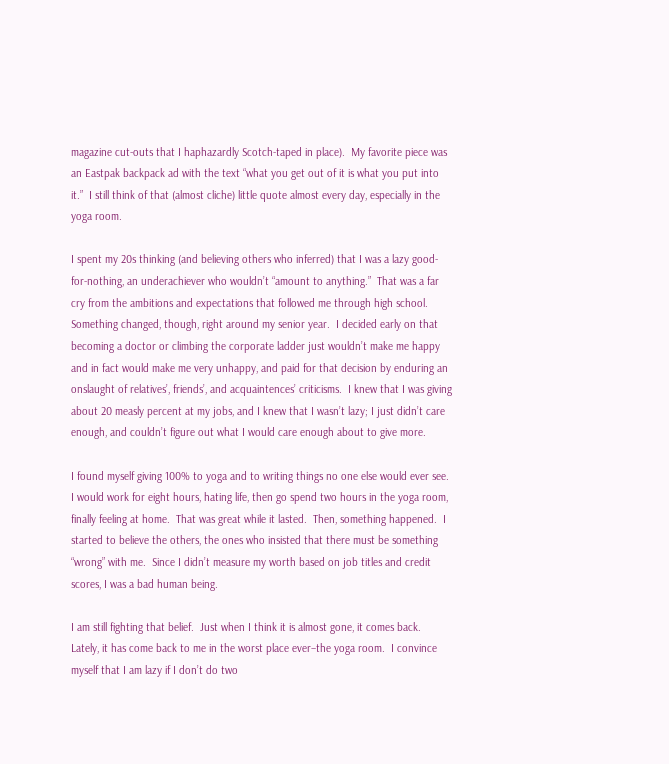magazine cut-outs that I haphazardly Scotch-taped in place).  My favorite piece was an Eastpak backpack ad with the text “what you get out of it is what you put into it.”  I still think of that (almost cliche) little quote almost every day, especially in the yoga room.

I spent my 20s thinking (and believing others who inferred) that I was a lazy good-for-nothing, an underachiever who wouldn’t “amount to anything.”  That was a far cry from the ambitions and expectations that followed me through high school.  Something changed, though, right around my senior year.  I decided early on that becoming a doctor or climbing the corporate ladder just wouldn’t make me happy and in fact would make me very unhappy, and paid for that decision by enduring an onslaught of relatives’, friends’, and acquaintences’ criticisms.  I knew that I was giving about 20 measly percent at my jobs, and I knew that I wasn’t lazy; I just didn’t care enough, and couldn’t figure out what I would care enough about to give more.

I found myself giving 100% to yoga and to writing things no one else would ever see.  I would work for eight hours, hating life, then go spend two hours in the yoga room, finally feeling at home.  That was great while it lasted.  Then, something happened.  I started to believe the others, the ones who insisted that there must be something “wrong” with me.  Since I didn’t measure my worth based on job titles and credit scores, I was a bad human being.

I am still fighting that belief.  Just when I think it is almost gone, it comes back.  Lately, it has come back to me in the worst place ever–the yoga room.  I convince myself that I am lazy if I don’t do two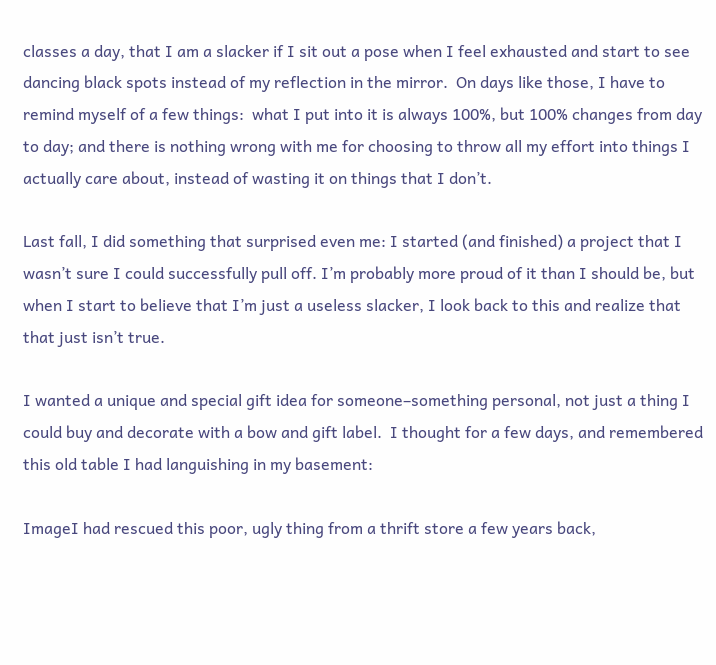classes a day, that I am a slacker if I sit out a pose when I feel exhausted and start to see dancing black spots instead of my reflection in the mirror.  On days like those, I have to remind myself of a few things:  what I put into it is always 100%, but 100% changes from day to day; and there is nothing wrong with me for choosing to throw all my effort into things I actually care about, instead of wasting it on things that I don’t.

Last fall, I did something that surprised even me: I started (and finished) a project that I wasn’t sure I could successfully pull off. I’m probably more proud of it than I should be, but when I start to believe that I’m just a useless slacker, I look back to this and realize that that just isn’t true.

I wanted a unique and special gift idea for someone–something personal, not just a thing I could buy and decorate with a bow and gift label.  I thought for a few days, and remembered this old table I had languishing in my basement:

ImageI had rescued this poor, ugly thing from a thrift store a few years back,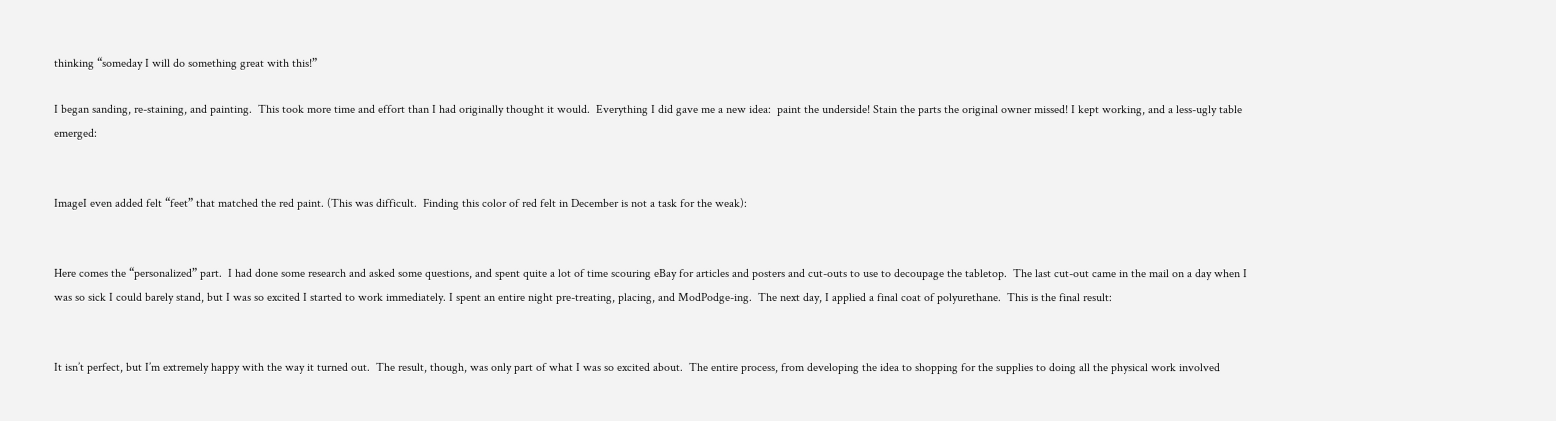thinking “someday I will do something great with this!”

I began sanding, re-staining, and painting.  This took more time and effort than I had originally thought it would.  Everything I did gave me a new idea:  paint the underside! Stain the parts the original owner missed! I kept working, and a less-ugly table emerged:


ImageI even added felt “feet” that matched the red paint. (This was difficult.  Finding this color of red felt in December is not a task for the weak):


Here comes the “personalized” part.  I had done some research and asked some questions, and spent quite a lot of time scouring eBay for articles and posters and cut-outs to use to decoupage the tabletop.  The last cut-out came in the mail on a day when I was so sick I could barely stand, but I was so excited I started to work immediately. I spent an entire night pre-treating, placing, and ModPodge-ing.  The next day, I applied a final coat of polyurethane.  This is the final result:


It isn’t perfect, but I’m extremely happy with the way it turned out.  The result, though, was only part of what I was so excited about.  The entire process, from developing the idea to shopping for the supplies to doing all the physical work involved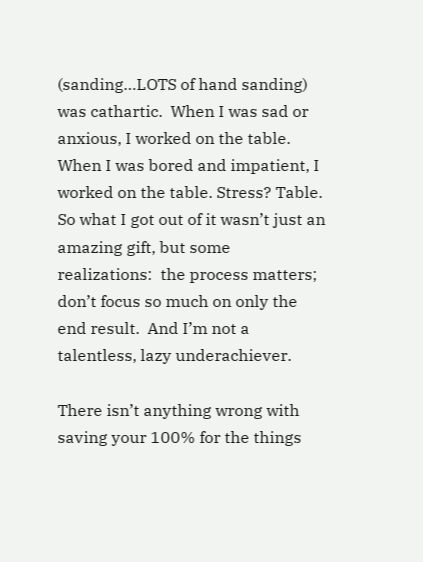(sanding…LOTS of hand sanding) was cathartic.  When I was sad or anxious, I worked on the table.  When I was bored and impatient, I worked on the table. Stress? Table.  So what I got out of it wasn’t just an amazing gift, but some realizations:  the process matters; don’t focus so much on only the end result.  And I’m not a talentless, lazy underachiever.

There isn’t anything wrong with saving your 100% for the things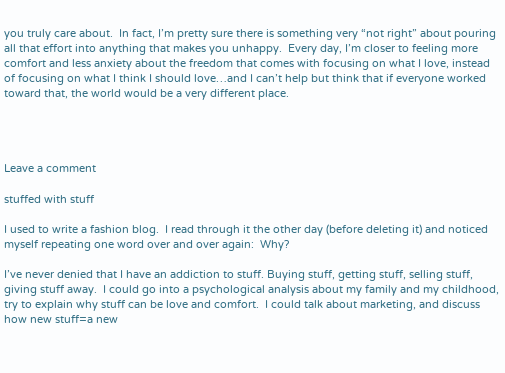you truly care about.  In fact, I’m pretty sure there is something very “not right” about pouring all that effort into anything that makes you unhappy.  Every day, I’m closer to feeling more comfort and less anxiety about the freedom that comes with focusing on what I love, instead of focusing on what I think I should love…and I can’t help but think that if everyone worked toward that, the world would be a very different place.




Leave a comment

stuffed with stuff

I used to write a fashion blog.  I read through it the other day (before deleting it) and noticed myself repeating one word over and over again:  Why?

I’ve never denied that I have an addiction to stuff. Buying stuff, getting stuff, selling stuff, giving stuff away.  I could go into a psychological analysis about my family and my childhood, try to explain why stuff can be love and comfort.  I could talk about marketing, and discuss how new stuff=a new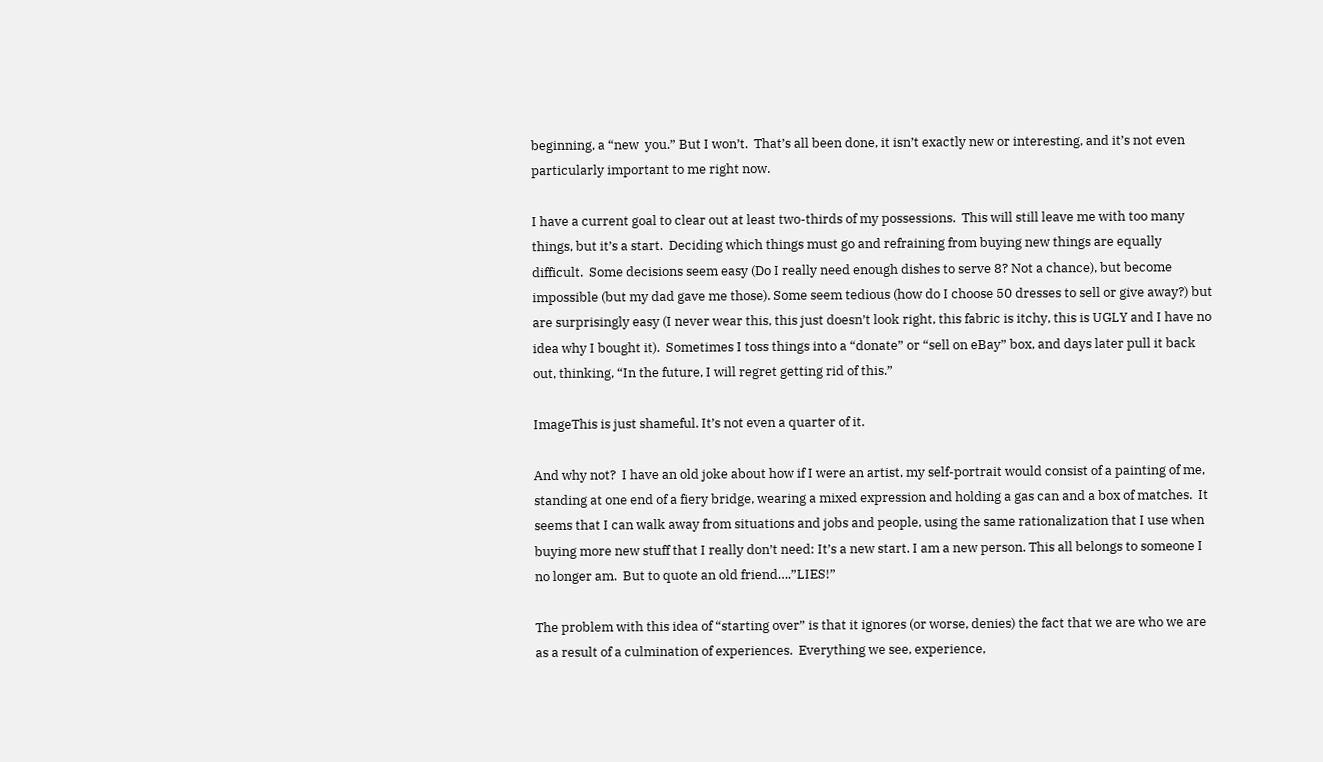beginning, a “new  you.” But I won’t.  That’s all been done, it isn’t exactly new or interesting, and it’s not even particularly important to me right now.

I have a current goal to clear out at least two-thirds of my possessions.  This will still leave me with too many things, but it’s a start.  Deciding which things must go and refraining from buying new things are equally difficult.  Some decisions seem easy (Do I really need enough dishes to serve 8? Not a chance), but become impossible (but my dad gave me those). Some seem tedious (how do I choose 50 dresses to sell or give away?) but are surprisingly easy (I never wear this, this just doesn’t look right, this fabric is itchy, this is UGLY and I have no idea why I bought it).  Sometimes I toss things into a “donate” or “sell on eBay” box, and days later pull it back out, thinking, “In the future, I will regret getting rid of this.”

ImageThis is just shameful. It’s not even a quarter of it.

And why not?  I have an old joke about how if I were an artist, my self-portrait would consist of a painting of me, standing at one end of a fiery bridge, wearing a mixed expression and holding a gas can and a box of matches.  It seems that I can walk away from situations and jobs and people, using the same rationalization that I use when buying more new stuff that I really don’t need: It’s a new start. I am a new person. This all belongs to someone I no longer am.  But to quote an old friend….”LIES!”

The problem with this idea of “starting over” is that it ignores (or worse, denies) the fact that we are who we are as a result of a culmination of experiences.  Everything we see, experience,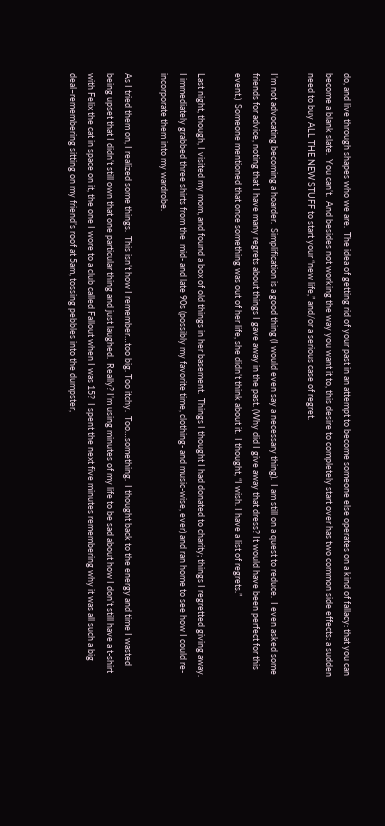do, and live through shapes who we are.  The idea of getting rid of your past in an attempt to become someone else operates on a kind of fallacy: that you can become a blank slate.  You can’t.  And besides not working the way you want it to, this desire to completely start over has two common side effects: a sudden need to buy ALL THE NEW STUFF to start your “new life,” and/or a serious case of regret.

I’m not advocating becoming a hoarder.  Simplification is a good thing (I would even say a necessary thing).  I am still on a quest to reduce.  I even asked some friends for advice, noting that I have many regrets about things I gave away in the past. (Why did I give away that dress? It would have been perfect for this event.)  Someone mentioned that once something was out of her life, she didn’t think about it.  I thought, “I wish. I have a list of regrets.”

Last night, though, I visited my mom, and found a box of old things in her basement.  Things I thought I had donated to charity; things I regretted giving away.  I immediately grabbed three shirts from the  mid- and late 90s (possibly my favorite time, clothing- and music-wise, ever) and ran home to see how I could re-incorporate them into my wardrobe.

As I tried them on, I realized some things.  This isn’t how I remember…too big. Too itchy.  Too…something.  I thought back to the energy and time I wasted being upset that I didn’t still own that one particular thing and just laughed.  Really? I’m using minutes of my life to be sad about how I don’t still have a t-shirt with Felix the cat in space on it, the one I wore to a club called Fallout when I was 15?  I spent the next five minutes remembering why it was all such a big deal–remembering sitting on my friend’s roof at 5am, tossing pebbles into the dumpster,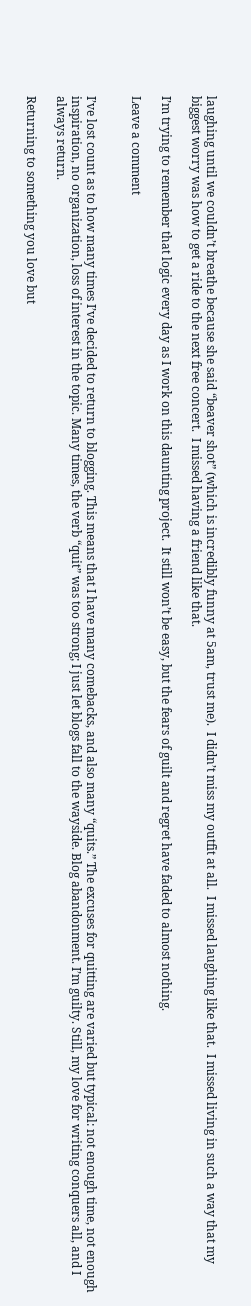laughing until we couldn’t breathe because she said “beaver shot” (which is incredibly funny at 5am, trust me).  I didn’t miss my outfit at all.  I missed laughing like that.  I missed living in such a way that my biggest worry was how to get a ride to the next free concert.  I missed having a friend like that.

I’m trying to remember that logic every day as I work on this daunting project.  It still won’t be easy, but the fears of guilt and regret have faded to almost nothing.

Leave a comment


I’ve lost count as to how many times I’ve decided to return to blogging. This means that I have many comebacks, and also many “quits.” The excuses for quitting are varied but typical: not enough time, not enough inspiration, no organization, loss of interest in the topic. Many times, the verb “quit” was too strong; I just let blogs fall to the wayside. Blog abandonment. I’m guilty. Still, my love for writing conquers all, and I always return.

Returning to something you love but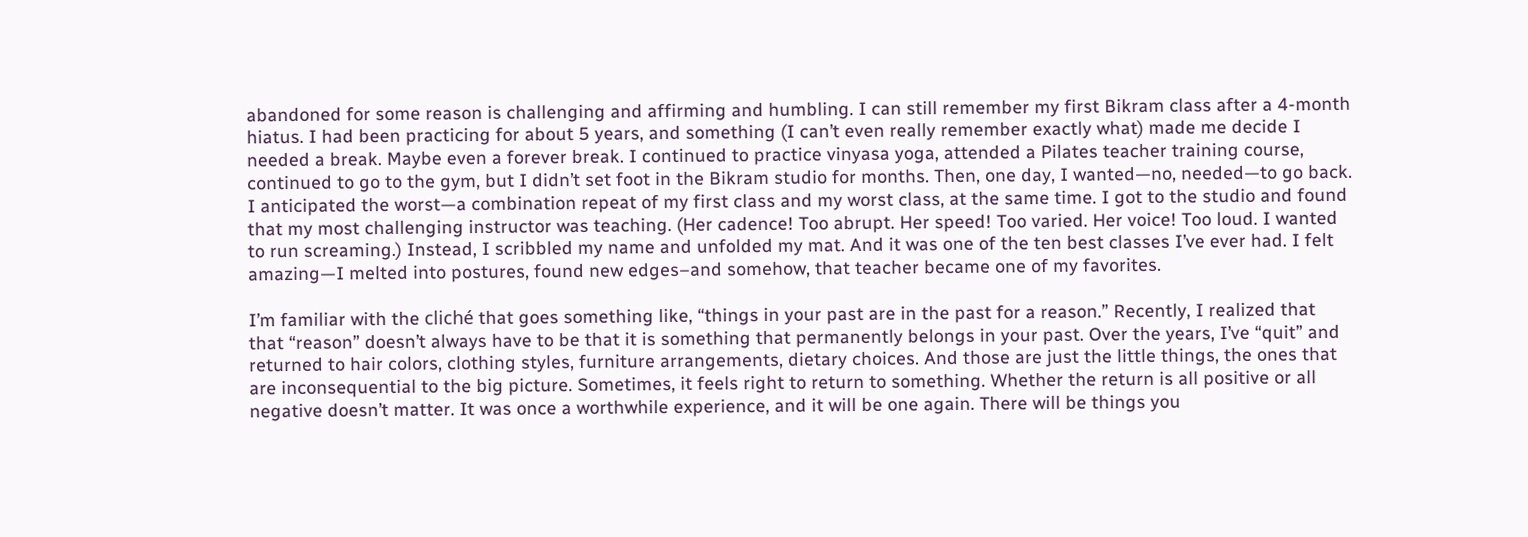abandoned for some reason is challenging and affirming and humbling. I can still remember my first Bikram class after a 4-month hiatus. I had been practicing for about 5 years, and something (I can’t even really remember exactly what) made me decide I needed a break. Maybe even a forever break. I continued to practice vinyasa yoga, attended a Pilates teacher training course, continued to go to the gym, but I didn’t set foot in the Bikram studio for months. Then, one day, I wanted—no, needed—to go back. I anticipated the worst—a combination repeat of my first class and my worst class, at the same time. I got to the studio and found that my most challenging instructor was teaching. (Her cadence! Too abrupt. Her speed! Too varied. Her voice! Too loud. I wanted to run screaming.) Instead, I scribbled my name and unfolded my mat. And it was one of the ten best classes I’ve ever had. I felt amazing—I melted into postures, found new edges–and somehow, that teacher became one of my favorites.

I’m familiar with the cliché that goes something like, “things in your past are in the past for a reason.” Recently, I realized that that “reason” doesn’t always have to be that it is something that permanently belongs in your past. Over the years, I’ve “quit” and returned to hair colors, clothing styles, furniture arrangements, dietary choices. And those are just the little things, the ones that are inconsequential to the big picture. Sometimes, it feels right to return to something. Whether the return is all positive or all negative doesn’t matter. It was once a worthwhile experience, and it will be one again. There will be things you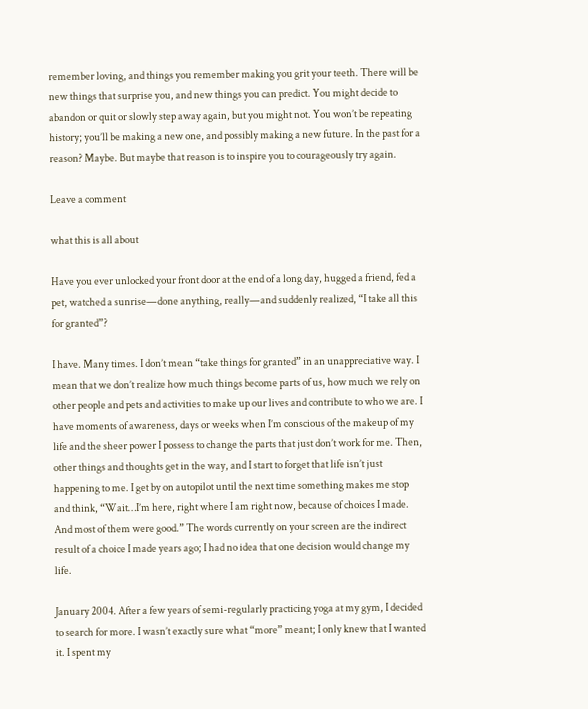remember loving, and things you remember making you grit your teeth. There will be new things that surprise you, and new things you can predict. You might decide to abandon or quit or slowly step away again, but you might not. You won’t be repeating history; you’ll be making a new one, and possibly making a new future. In the past for a reason? Maybe. But maybe that reason is to inspire you to courageously try again.

Leave a comment

what this is all about

Have you ever unlocked your front door at the end of a long day, hugged a friend, fed a pet, watched a sunrise—done anything, really—and suddenly realized, “I take all this for granted”?

I have. Many times. I don’t mean “take things for granted” in an unappreciative way. I mean that we don’t realize how much things become parts of us, how much we rely on other people and pets and activities to make up our lives and contribute to who we are. I have moments of awareness, days or weeks when I’m conscious of the makeup of my life and the sheer power I possess to change the parts that just don’t work for me. Then, other things and thoughts get in the way, and I start to forget that life isn’t just happening to me. I get by on autopilot until the next time something makes me stop and think, “Wait…I’m here, right where I am right now, because of choices I made. And most of them were good.” The words currently on your screen are the indirect result of a choice I made years ago; I had no idea that one decision would change my life.

January 2004. After a few years of semi-regularly practicing yoga at my gym, I decided to search for more. I wasn’t exactly sure what “more” meant; I only knew that I wanted it. I spent my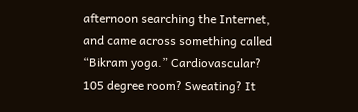afternoon searching the Internet, and came across something called “Bikram yoga.” Cardiovascular? 105 degree room? Sweating? It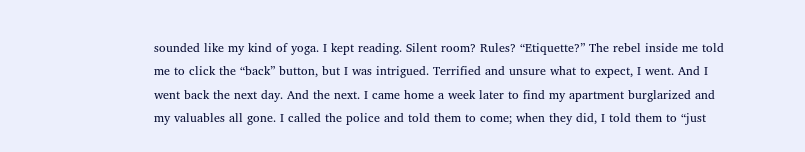sounded like my kind of yoga. I kept reading. Silent room? Rules? “Etiquette?” The rebel inside me told me to click the “back” button, but I was intrigued. Terrified and unsure what to expect, I went. And I went back the next day. And the next. I came home a week later to find my apartment burglarized and my valuables all gone. I called the police and told them to come; when they did, I told them to “just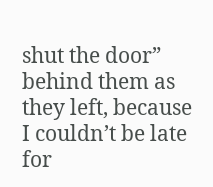shut the door” behind them as they left, because I couldn’t be late for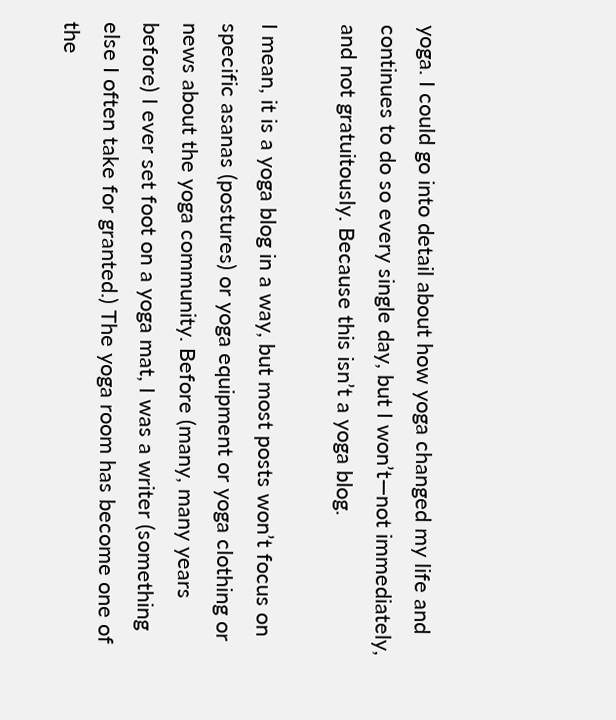yoga. I could go into detail about how yoga changed my life and continues to do so every single day, but I won’t—not immediately, and not gratuitously. Because this isn’t a yoga blog.

I mean, it is a yoga blog in a way, but most posts won’t focus on specific asanas (postures) or yoga equipment or yoga clothing or news about the yoga community. Before (many, many years before) I ever set foot on a yoga mat, I was a writer (something else I often take for granted.) The yoga room has become one of the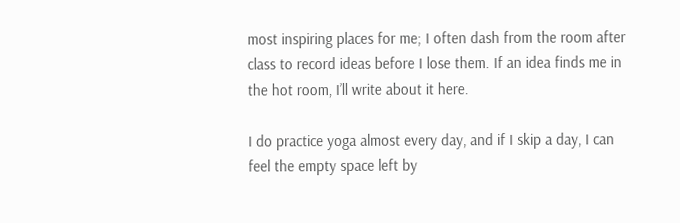most inspiring places for me; I often dash from the room after class to record ideas before I lose them. If an idea finds me in the hot room, I’ll write about it here.

I do practice yoga almost every day, and if I skip a day, I can feel the empty space left by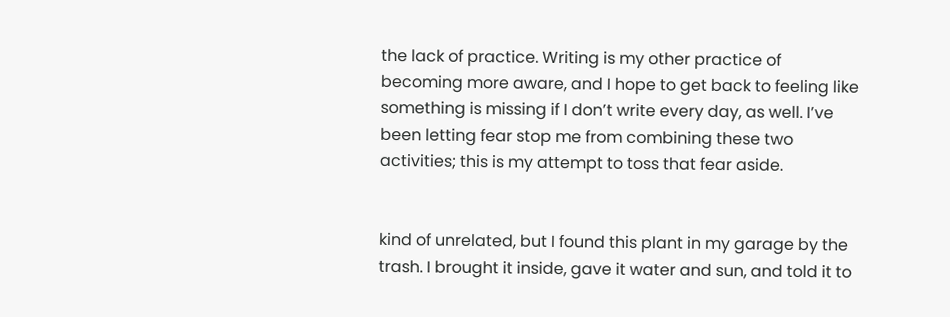the lack of practice. Writing is my other practice of becoming more aware, and I hope to get back to feeling like something is missing if I don’t write every day, as well. I’ve been letting fear stop me from combining these two activities; this is my attempt to toss that fear aside.


kind of unrelated, but I found this plant in my garage by the trash. I brought it inside, gave it water and sun, and told it to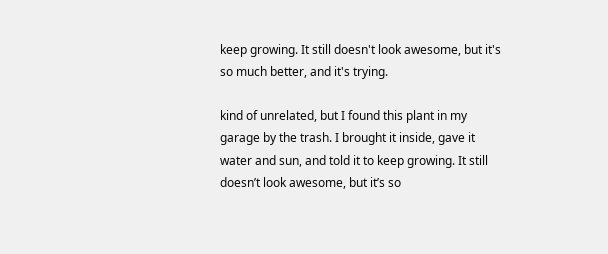keep growing. It still doesn't look awesome, but it's so much better, and it's trying.

kind of unrelated, but I found this plant in my garage by the trash. I brought it inside, gave it water and sun, and told it to keep growing. It still doesn’t look awesome, but it’s so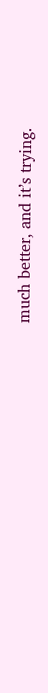much better, and it’s trying.